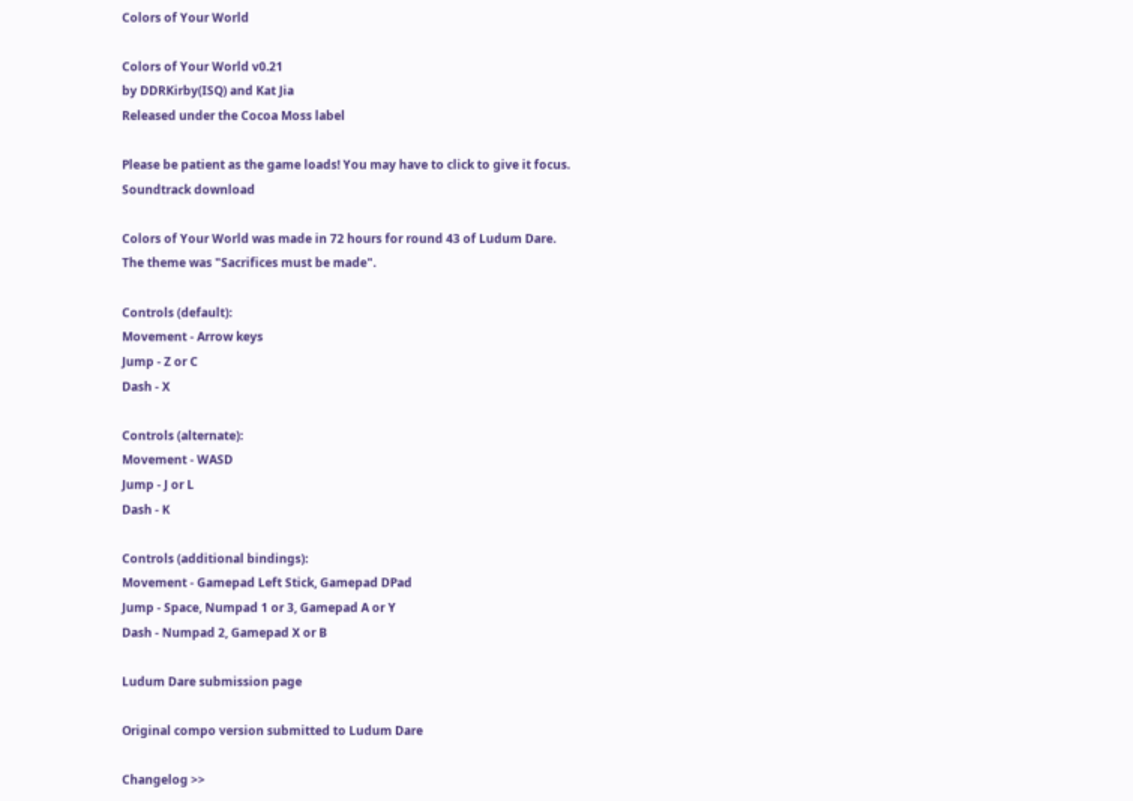Colors of Your World

Colors of Your World v0.21
by DDRKirby(ISQ) and Kat Jia
Released under the Cocoa Moss label

Please be patient as the game loads! You may have to click to give it focus.
Soundtrack download

Colors of Your World was made in 72 hours for round 43 of Ludum Dare. The theme was "Sacrifices must be made".

Controls (default):
Movement - Arrow keys
Jump - Z or C
Dash - X

Controls (alternate):
Movement - WASD
Jump - J or L
Dash - K

Controls (additional bindings):
Movement - Gamepad Left Stick, Gamepad DPad
Jump - Space, Numpad 1 or 3, Gamepad A or Y
Dash - Numpad 2, Gamepad X or B

Ludum Dare submission page

Original compo version submitted to Ludum Dare

Changelog >>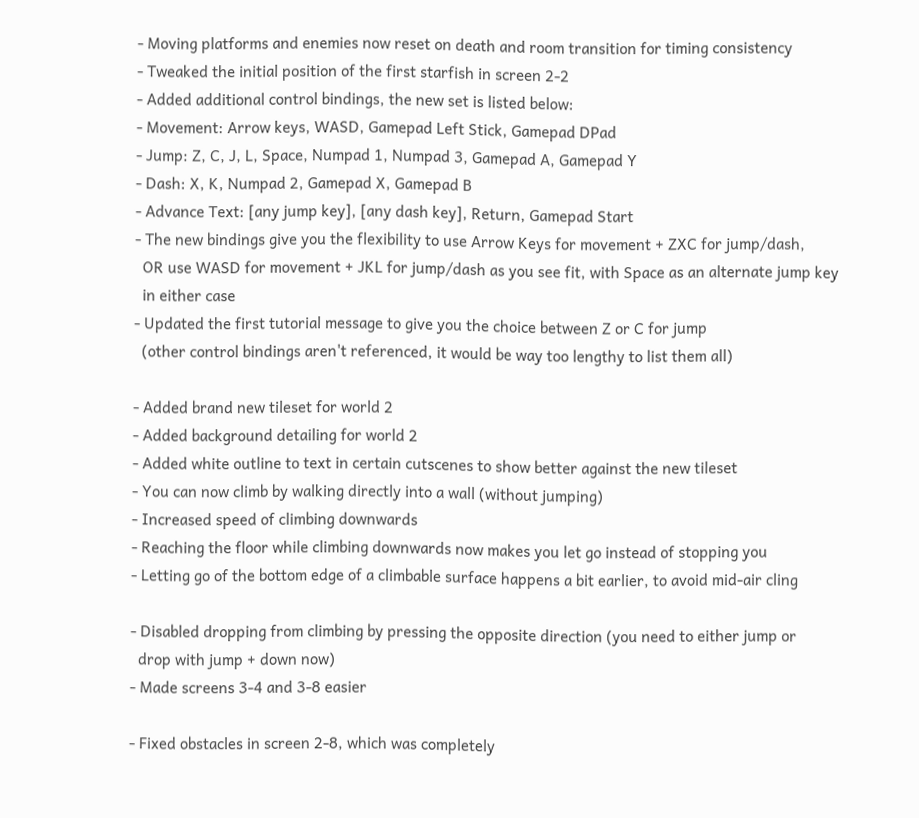- Moving platforms and enemies now reset on death and room transition for timing consistency
- Tweaked the initial position of the first starfish in screen 2-2
- Added additional control bindings, the new set is listed below:
- Movement: Arrow keys, WASD, Gamepad Left Stick, Gamepad DPad
- Jump: Z, C, J, L, Space, Numpad 1, Numpad 3, Gamepad A, Gamepad Y
- Dash: X, K, Numpad 2, Gamepad X, Gamepad B
- Advance Text: [any jump key], [any dash key], Return, Gamepad Start
- The new bindings give you the flexibility to use Arrow Keys for movement + ZXC for jump/dash,
  OR use WASD for movement + JKL for jump/dash as you see fit, with Space as an alternate jump key
  in either case
- Updated the first tutorial message to give you the choice between Z or C for jump
  (other control bindings aren't referenced, it would be way too lengthy to list them all)

- Added brand new tileset for world 2
- Added background detailing for world 2
- Added white outline to text in certain cutscenes to show better against the new tileset
- You can now climb by walking directly into a wall (without jumping)
- Increased speed of climbing downwards
- Reaching the floor while climbing downwards now makes you let go instead of stopping you
- Letting go of the bottom edge of a climbable surface happens a bit earlier, to avoid mid-air cling

- Disabled dropping from climbing by pressing the opposite direction (you need to either jump or
  drop with jump + down now)
- Made screens 3-4 and 3-8 easier

- Fixed obstacles in screen 2-8, which was completely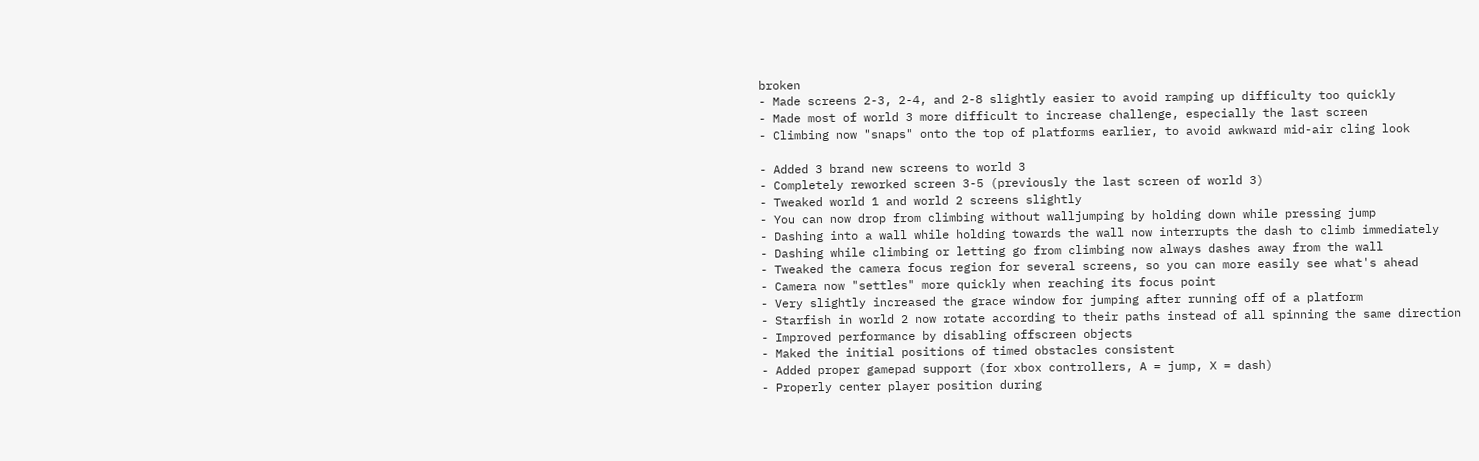broken
- Made screens 2-3, 2-4, and 2-8 slightly easier to avoid ramping up difficulty too quickly
- Made most of world 3 more difficult to increase challenge, especially the last screen
- Climbing now "snaps" onto the top of platforms earlier, to avoid awkward mid-air cling look

- Added 3 brand new screens to world 3
- Completely reworked screen 3-5 (previously the last screen of world 3)
- Tweaked world 1 and world 2 screens slightly
- You can now drop from climbing without walljumping by holding down while pressing jump
- Dashing into a wall while holding towards the wall now interrupts the dash to climb immediately
- Dashing while climbing or letting go from climbing now always dashes away from the wall
- Tweaked the camera focus region for several screens, so you can more easily see what's ahead
- Camera now "settles" more quickly when reaching its focus point
- Very slightly increased the grace window for jumping after running off of a platform
- Starfish in world 2 now rotate according to their paths instead of all spinning the same direction
- Improved performance by disabling offscreen objects
- Maked the initial positions of timed obstacles consistent
- Added proper gamepad support (for xbox controllers, A = jump, X = dash)
- Properly center player position during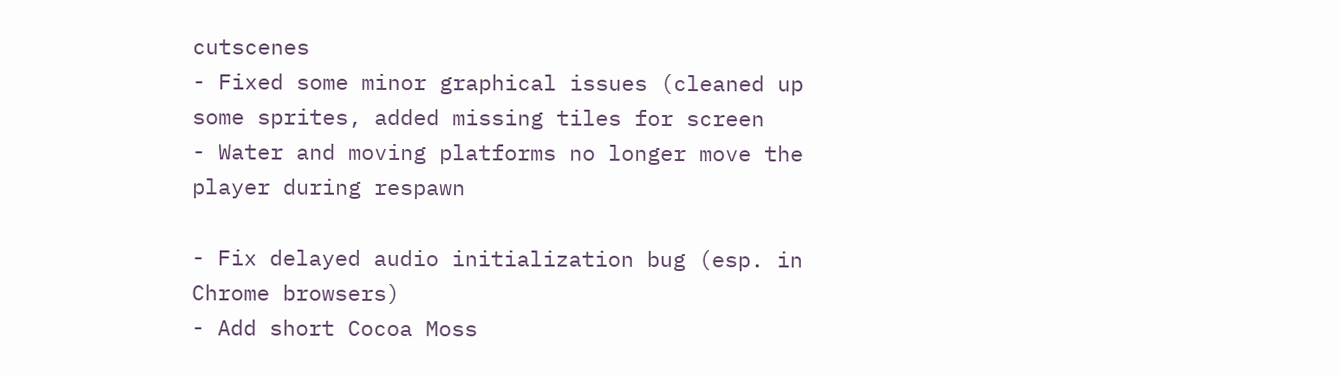cutscenes
- Fixed some minor graphical issues (cleaned up some sprites, added missing tiles for screen
- Water and moving platforms no longer move the player during respawn

- Fix delayed audio initialization bug (esp. in Chrome browsers)
- Add short Cocoa Moss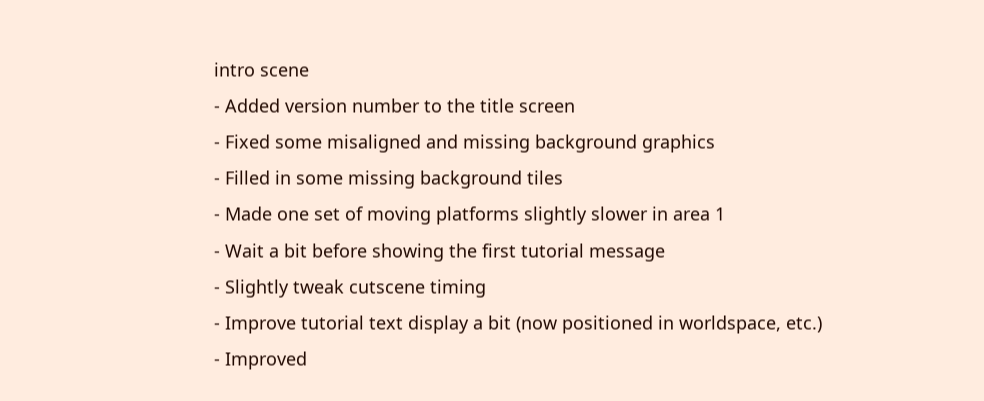intro scene
- Added version number to the title screen
- Fixed some misaligned and missing background graphics
- Filled in some missing background tiles
- Made one set of moving platforms slightly slower in area 1
- Wait a bit before showing the first tutorial message
- Slightly tweak cutscene timing
- Improve tutorial text display a bit (now positioned in worldspace, etc.)
- Improved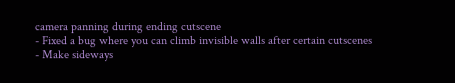camera panning during ending cutscene
- Fixed a bug where you can climb invisible walls after certain cutscenes
- Make sideways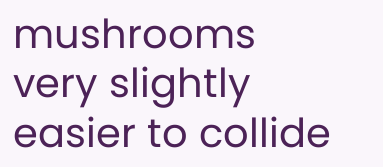mushrooms very slightly easier to collide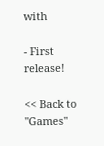with

- First release!

<< Back to "Games"